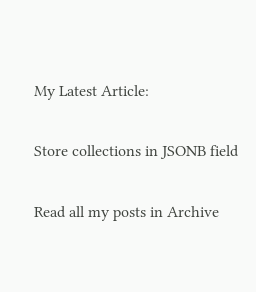My Latest Article:

Store collections in JSONB field

Read all my posts in Archive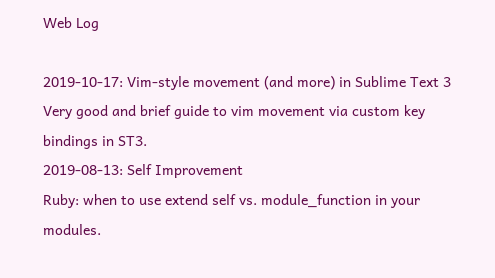Web Log

2019-10-17: Vim-style movement (and more) in Sublime Text 3
Very good and brief guide to vim movement via custom key bindings in ST3.
2019-08-13: Self Improvement
Ruby: when to use extend self vs. module_function in your modules.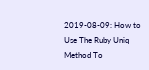2019-08-09: How to Use The Ruby Uniq Method To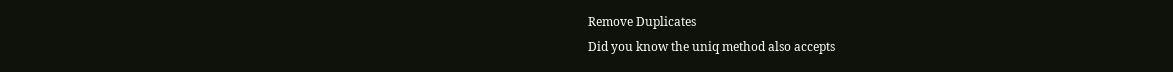Remove Duplicates
Did you know the uniq method also accepts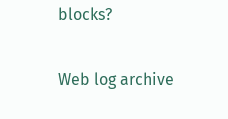blocks?

Web log archive